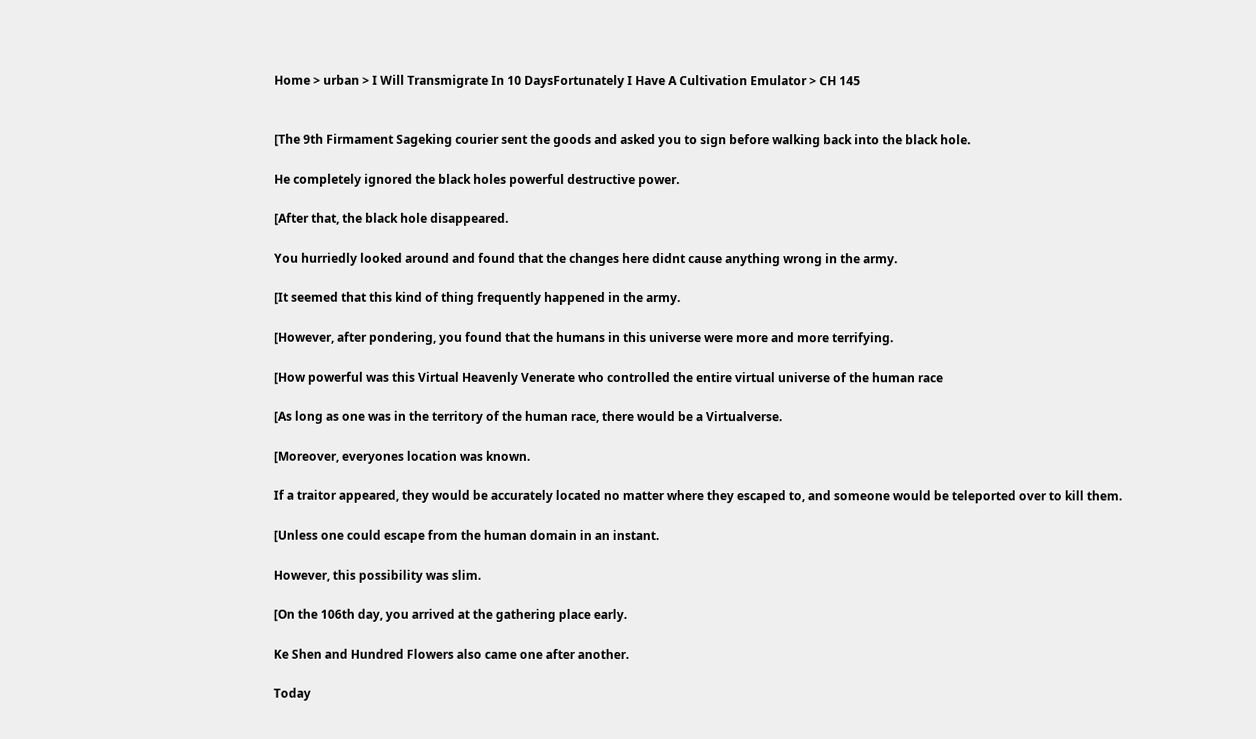Home > urban > I Will Transmigrate In 10 DaysFortunately I Have A Cultivation Emulator > CH 145


[The 9th Firmament Sageking courier sent the goods and asked you to sign before walking back into the black hole.

He completely ignored the black holes powerful destructive power.

[After that, the black hole disappeared.

You hurriedly looked around and found that the changes here didnt cause anything wrong in the army.

[It seemed that this kind of thing frequently happened in the army.

[However, after pondering, you found that the humans in this universe were more and more terrifying.

[How powerful was this Virtual Heavenly Venerate who controlled the entire virtual universe of the human race

[As long as one was in the territory of the human race, there would be a Virtualverse.

[Moreover, everyones location was known.

If a traitor appeared, they would be accurately located no matter where they escaped to, and someone would be teleported over to kill them.

[Unless one could escape from the human domain in an instant.

However, this possibility was slim.

[On the 106th day, you arrived at the gathering place early.

Ke Shen and Hundred Flowers also came one after another.

Today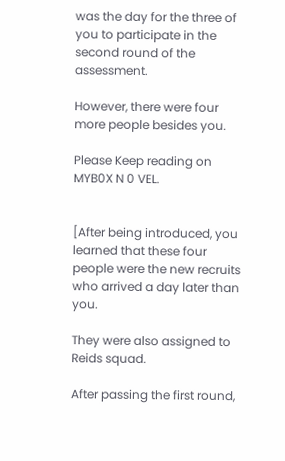was the day for the three of you to participate in the second round of the assessment.

However, there were four more people besides you.

Please Keep reading on MYB0X N 0 VEL.


[After being introduced, you learned that these four people were the new recruits who arrived a day later than you.

They were also assigned to Reids squad.

After passing the first round,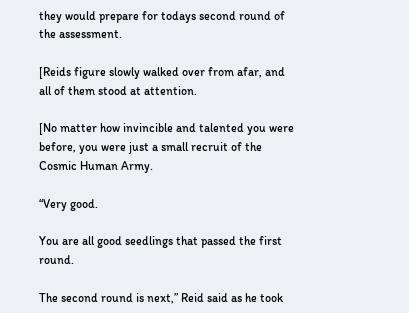they would prepare for todays second round of the assessment.

[Reids figure slowly walked over from afar, and all of them stood at attention.

[No matter how invincible and talented you were before, you were just a small recruit of the Cosmic Human Army.

“Very good.

You are all good seedlings that passed the first round.

The second round is next,” Reid said as he took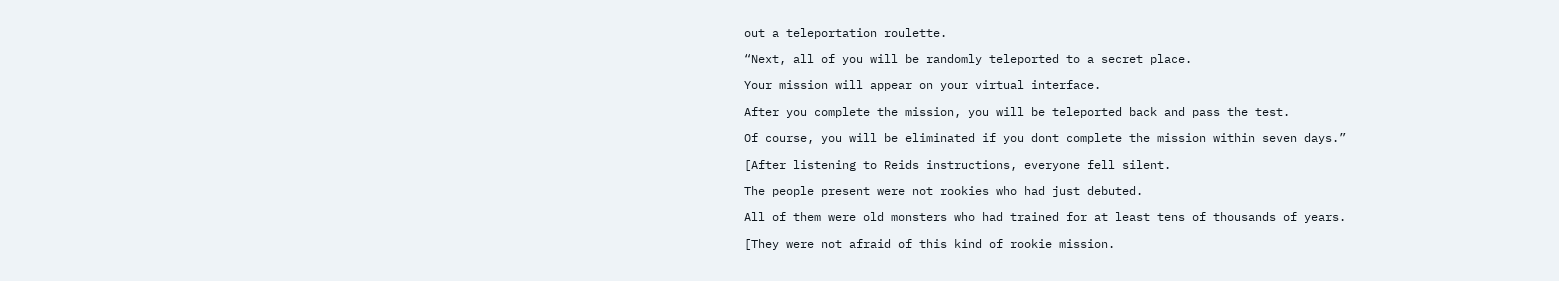out a teleportation roulette.

“Next, all of you will be randomly teleported to a secret place.

Your mission will appear on your virtual interface.

After you complete the mission, you will be teleported back and pass the test.

Of course, you will be eliminated if you dont complete the mission within seven days.”

[After listening to Reids instructions, everyone fell silent.

The people present were not rookies who had just debuted.

All of them were old monsters who had trained for at least tens of thousands of years.

[They were not afraid of this kind of rookie mission.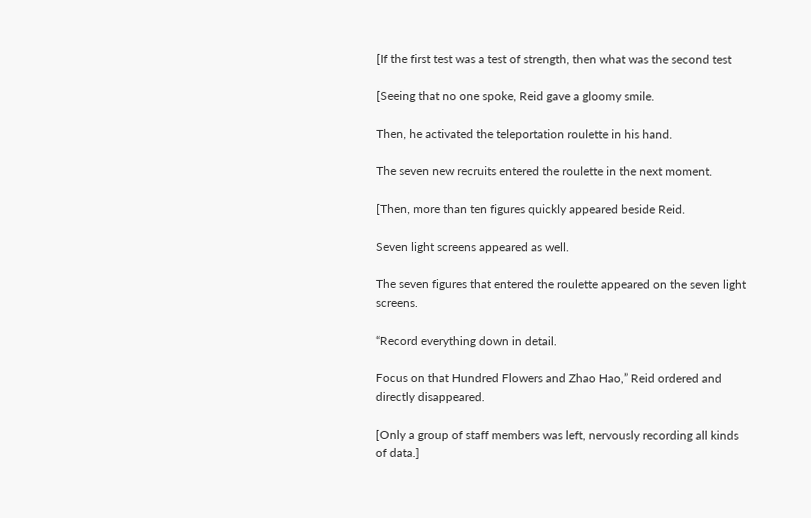[If the first test was a test of strength, then what was the second test

[Seeing that no one spoke, Reid gave a gloomy smile.

Then, he activated the teleportation roulette in his hand.

The seven new recruits entered the roulette in the next moment.

[Then, more than ten figures quickly appeared beside Reid.

Seven light screens appeared as well.

The seven figures that entered the roulette appeared on the seven light screens.

“Record everything down in detail.

Focus on that Hundred Flowers and Zhao Hao,” Reid ordered and directly disappeared.

[Only a group of staff members was left, nervously recording all kinds of data.]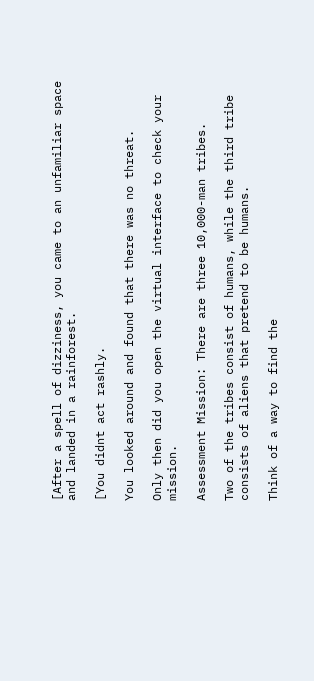[After a spell of dizziness, you came to an unfamiliar space and landed in a rainforest.

[You didnt act rashly.

You looked around and found that there was no threat.

Only then did you open the virtual interface to check your mission.

Assessment Mission: There are three 10,000-man tribes.

Two of the tribes consist of humans, while the third tribe consists of aliens that pretend to be humans.

Think of a way to find the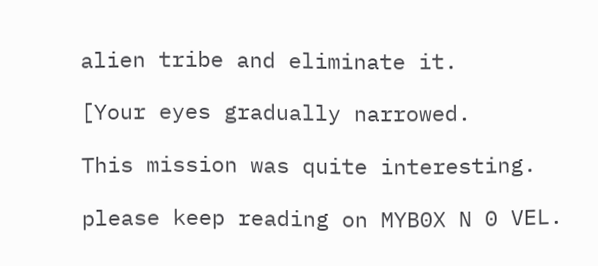alien tribe and eliminate it.

[Your eyes gradually narrowed.

This mission was quite interesting.

please keep reading on MYB0X N 0 VEL.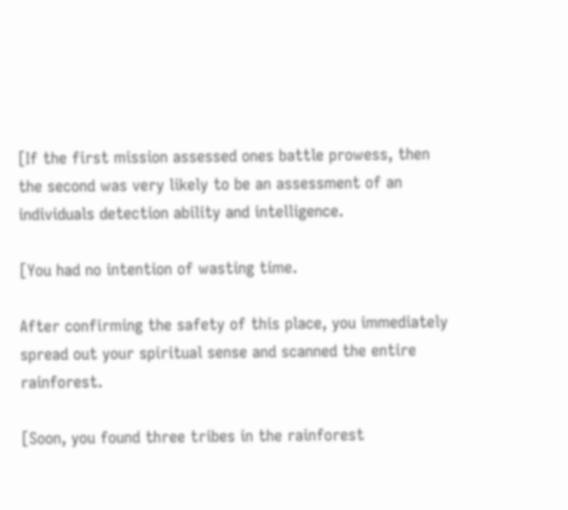[If the first mission assessed ones battle prowess, then the second was very likely to be an assessment of an individuals detection ability and intelligence.

[You had no intention of wasting time.

After confirming the safety of this place, you immediately spread out your spiritual sense and scanned the entire rainforest.

[Soon, you found three tribes in the rainforest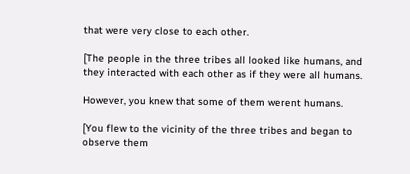that were very close to each other.

[The people in the three tribes all looked like humans, and they interacted with each other as if they were all humans.

However, you knew that some of them werent humans.

[You flew to the vicinity of the three tribes and began to observe them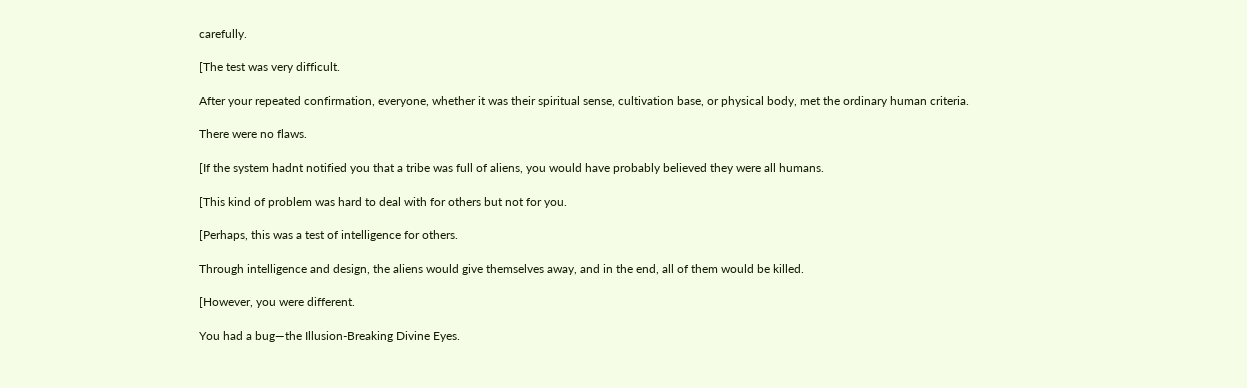carefully.

[The test was very difficult.

After your repeated confirmation, everyone, whether it was their spiritual sense, cultivation base, or physical body, met the ordinary human criteria.

There were no flaws.

[If the system hadnt notified you that a tribe was full of aliens, you would have probably believed they were all humans.

[This kind of problem was hard to deal with for others but not for you.

[Perhaps, this was a test of intelligence for others.

Through intelligence and design, the aliens would give themselves away, and in the end, all of them would be killed.

[However, you were different.

You had a bug—the Illusion-Breaking Divine Eyes.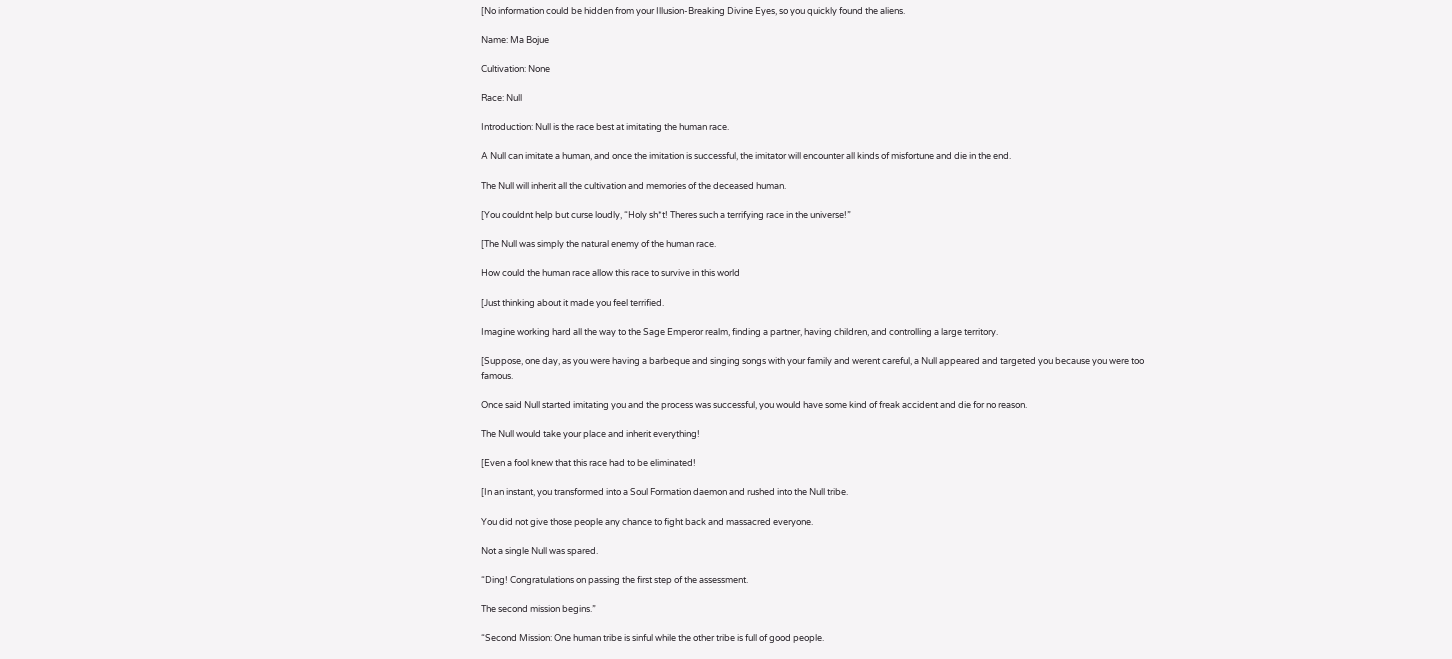[No information could be hidden from your Illusion-Breaking Divine Eyes, so you quickly found the aliens.

Name: Ma Bojue

Cultivation: None

Race: Null

Introduction: Null is the race best at imitating the human race.

A Null can imitate a human, and once the imitation is successful, the imitator will encounter all kinds of misfortune and die in the end.

The Null will inherit all the cultivation and memories of the deceased human.

[You couldnt help but curse loudly, “Holy sh*t! Theres such a terrifying race in the universe!”

[The Null was simply the natural enemy of the human race.

How could the human race allow this race to survive in this world

[Just thinking about it made you feel terrified.

Imagine working hard all the way to the Sage Emperor realm, finding a partner, having children, and controlling a large territory.

[Suppose, one day, as you were having a barbeque and singing songs with your family and werent careful, a Null appeared and targeted you because you were too famous.

Once said Null started imitating you and the process was successful, you would have some kind of freak accident and die for no reason.

The Null would take your place and inherit everything!

[Even a fool knew that this race had to be eliminated!

[In an instant, you transformed into a Soul Formation daemon and rushed into the Null tribe.

You did not give those people any chance to fight back and massacred everyone.

Not a single Null was spared.

“Ding! Congratulations on passing the first step of the assessment.

The second mission begins.”

“Second Mission: One human tribe is sinful while the other tribe is full of good people.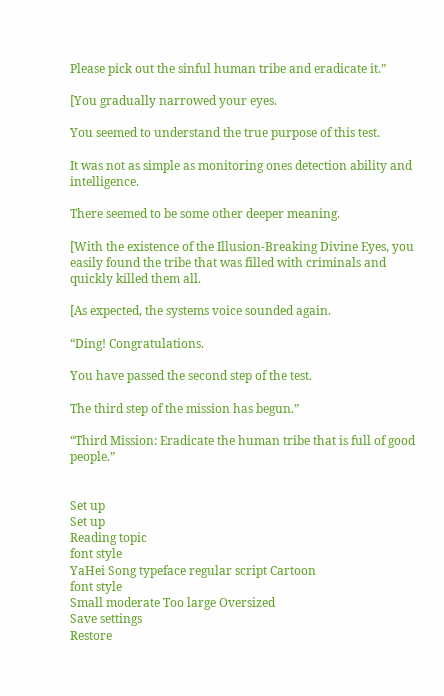Please pick out the sinful human tribe and eradicate it.”

[You gradually narrowed your eyes.

You seemed to understand the true purpose of this test.

It was not as simple as monitoring ones detection ability and intelligence.

There seemed to be some other deeper meaning.

[With the existence of the Illusion-Breaking Divine Eyes, you easily found the tribe that was filled with criminals and quickly killed them all.

[As expected, the systems voice sounded again.

“Ding! Congratulations.

You have passed the second step of the test.

The third step of the mission has begun.”

“Third Mission: Eradicate the human tribe that is full of good people.”


Set up
Set up
Reading topic
font style
YaHei Song typeface regular script Cartoon
font style
Small moderate Too large Oversized
Save settings
Restore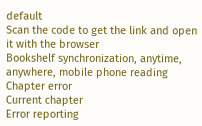default
Scan the code to get the link and open it with the browser
Bookshelf synchronization, anytime, anywhere, mobile phone reading
Chapter error
Current chapter
Error reporting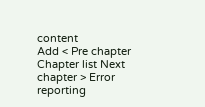content
Add < Pre chapter Chapter list Next chapter > Error reporting